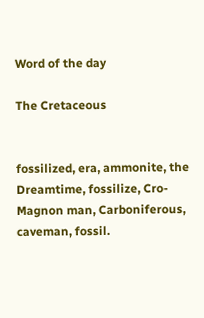Word of the day

The Cretaceous


fossilized, era, ammonite, the Dreamtime, fossilize, Cro-Magnon man, Carboniferous, caveman, fossil.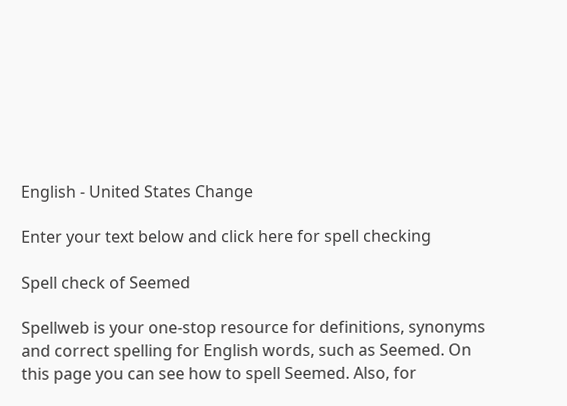English - United States Change

Enter your text below and click here for spell checking

Spell check of Seemed

Spellweb is your one-stop resource for definitions, synonyms and correct spelling for English words, such as Seemed. On this page you can see how to spell Seemed. Also, for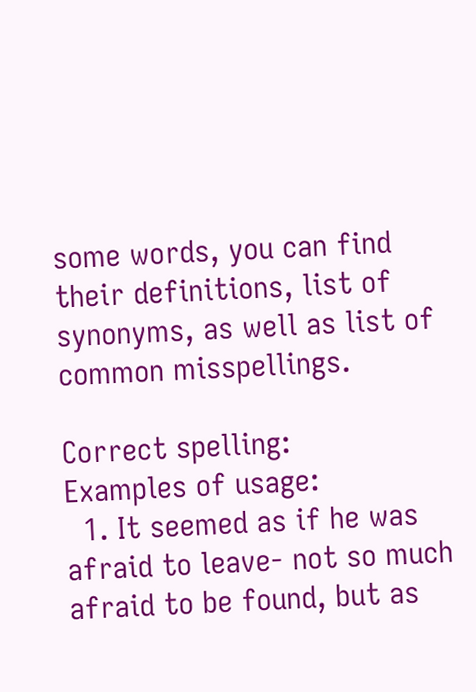some words, you can find their definitions, list of synonyms, as well as list of common misspellings.

Correct spelling:
Examples of usage:
  1. It seemed as if he was afraid to leave- not so much afraid to be found, but as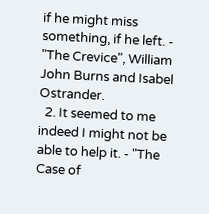if he might miss something, if he left. - "The Crevice", William John Burns and Isabel Ostrander.
  2. It seemed to me indeed I might not be able to help it. - "The Case of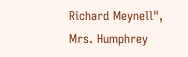Richard Meynell", Mrs. Humphrey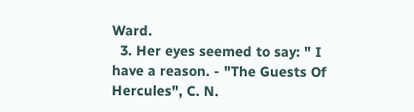Ward.
  3. Her eyes seemed to say: " I have a reason. - "The Guests Of Hercules", C. N.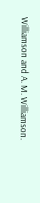Williamson and A. M. Williamson.